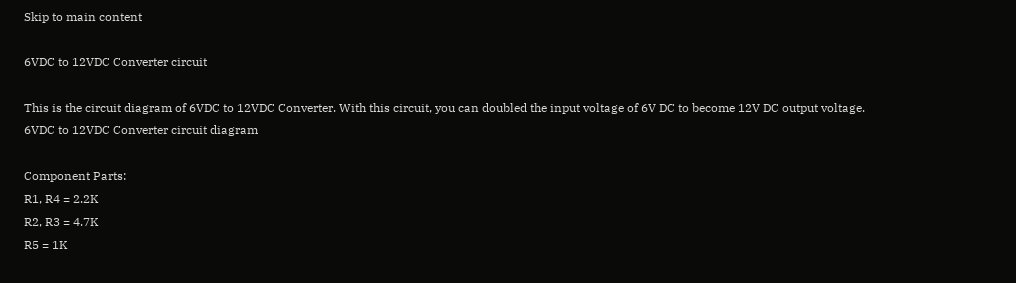Skip to main content

6VDC to 12VDC Converter circuit

This is the circuit diagram of 6VDC to 12VDC Converter. With this circuit, you can doubled the input voltage of 6V DC to become 12V DC output voltage.
6VDC to 12VDC Converter circuit diagram

Component Parts:
R1, R4 = 2.2K
R2, R3 = 4.7K
R5 = 1K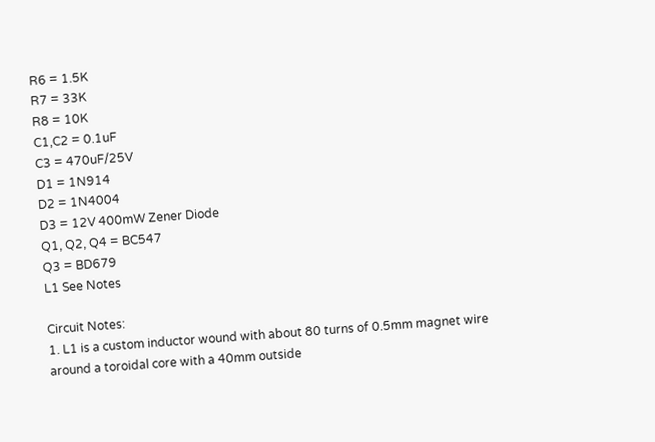R6 = 1.5K
R7 = 33K
R8 = 10K
C1,C2 = 0.1uF
C3 = 470uF/25V
D1 = 1N914
D2 = 1N4004
D3 = 12V 400mW Zener Diode
Q1, Q2, Q4 = BC547
Q3 = BD679
L1 See Notes

Circuit Notes:
1. L1 is a custom inductor wound with about 80 turns of 0.5mm magnet wire around a toroidal core with a 40mm outside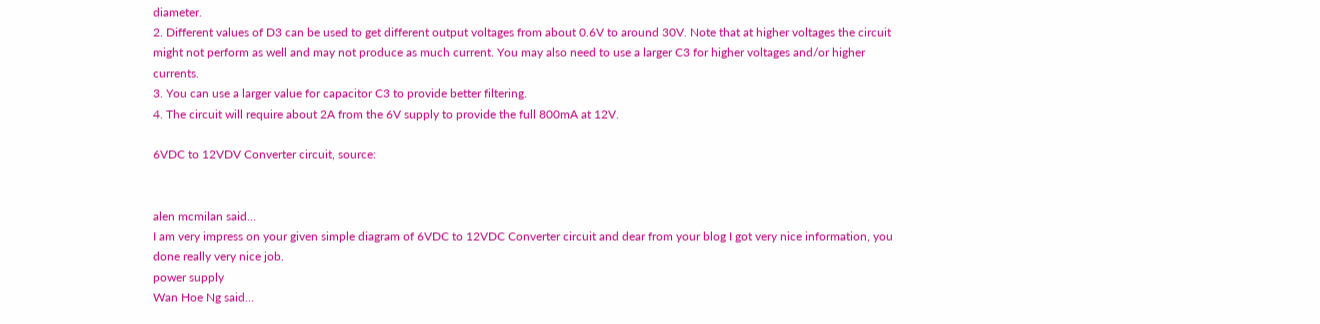diameter.
2. Different values of D3 can be used to get different output voltages from about 0.6V to around 30V. Note that at higher voltages the circuit might not perform as well and may not produce as much current. You may also need to use a larger C3 for higher voltages and/or higher currents.
3. You can use a larger value for capacitor C3 to provide better filtering.
4. The circuit will require about 2A from the 6V supply to provide the full 800mA at 12V.

6VDC to 12VDV Converter circuit, source:


alen mcmilan said…
I am very impress on your given simple diagram of 6VDC to 12VDC Converter circuit and dear from your blog I got very nice information, you done really very nice job.
power supply
Wan Hoe Ng said…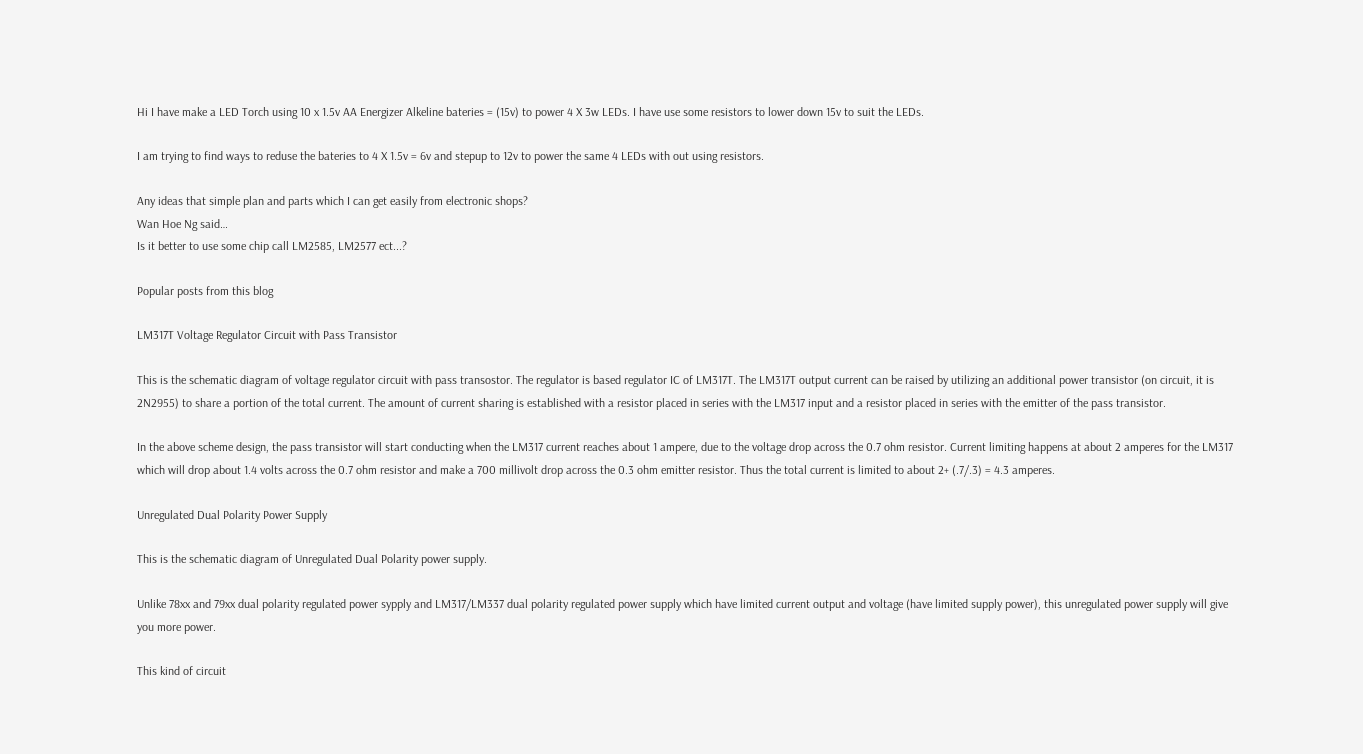Hi I have make a LED Torch using 10 x 1.5v AA Energizer Alkeline bateries = (15v) to power 4 X 3w LEDs. I have use some resistors to lower down 15v to suit the LEDs.

I am trying to find ways to reduse the bateries to 4 X 1.5v = 6v and stepup to 12v to power the same 4 LEDs with out using resistors.

Any ideas that simple plan and parts which I can get easily from electronic shops?
Wan Hoe Ng said…
Is it better to use some chip call LM2585, LM2577 ect...?

Popular posts from this blog

LM317T Voltage Regulator Circuit with Pass Transistor

This is the schematic diagram of voltage regulator circuit with pass transostor. The regulator is based regulator IC of LM317T. The LM317T output current can be raised by utilizing an additional power transistor (on circuit, it is 2N2955) to share a portion of the total current. The amount of current sharing is established with a resistor placed in series with the LM317 input and a resistor placed in series with the emitter of the pass transistor.

In the above scheme design, the pass transistor will start conducting when the LM317 current reaches about 1 ampere, due to the voltage drop across the 0.7 ohm resistor. Current limiting happens at about 2 amperes for the LM317 which will drop about 1.4 volts across the 0.7 ohm resistor and make a 700 millivolt drop across the 0.3 ohm emitter resistor. Thus the total current is limited to about 2+ (.7/.3) = 4.3 amperes.

Unregulated Dual Polarity Power Supply

This is the schematic diagram of Unregulated Dual Polarity power supply.

Unlike 78xx and 79xx dual polarity regulated power sypply and LM317/LM337 dual polarity regulated power supply which have limited current output and voltage (have limited supply power), this unregulated power supply will give you more power.

This kind of circuit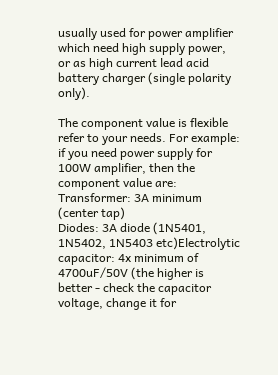usually used for power amplifier which need high supply power, or as high current lead acid battery charger (single polarity only).

The component value is flexible refer to your needs. For example: if you need power supply for 100W amplifier, then the component value are:
Transformer: 3A minimum (center tap)
Diodes: 3A diode (1N5401, 1N5402, 1N5403 etc)Electrolytic capacitor: 4x minimum of 4700uF/50V (the higher is better - check the capacitor voltage, change it for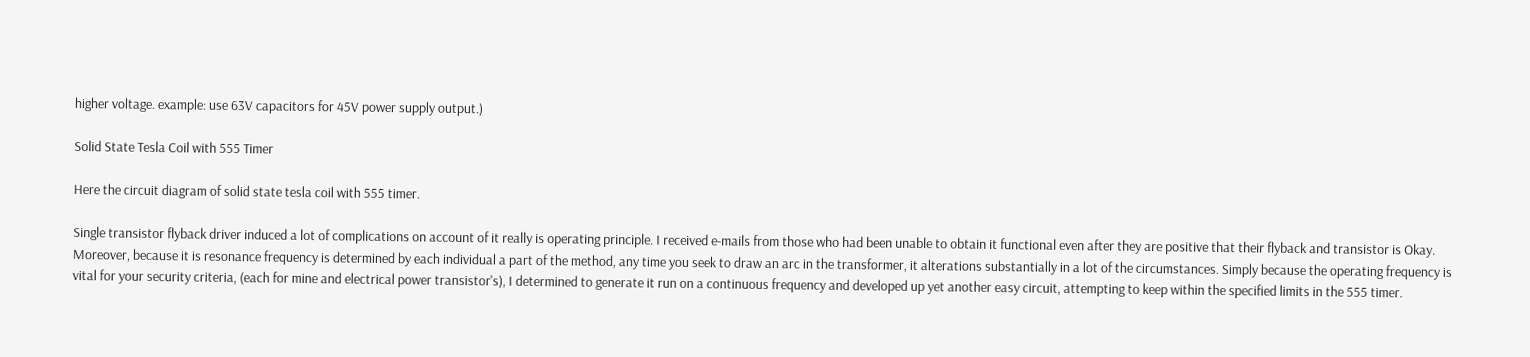higher voltage. example: use 63V capacitors for 45V power supply output.)

Solid State Tesla Coil with 555 Timer

Here the circuit diagram of solid state tesla coil with 555 timer.

Single transistor flyback driver induced a lot of complications on account of it really is operating principle. I received e-mails from those who had been unable to obtain it functional even after they are positive that their flyback and transistor is Okay. Moreover, because it is resonance frequency is determined by each individual a part of the method, any time you seek to draw an arc in the transformer, it alterations substantially in a lot of the circumstances. Simply because the operating frequency is vital for your security criteria, (each for mine and electrical power transistor's), I determined to generate it run on a continuous frequency and developed up yet another easy circuit, attempting to keep within the specified limits in the 555 timer.